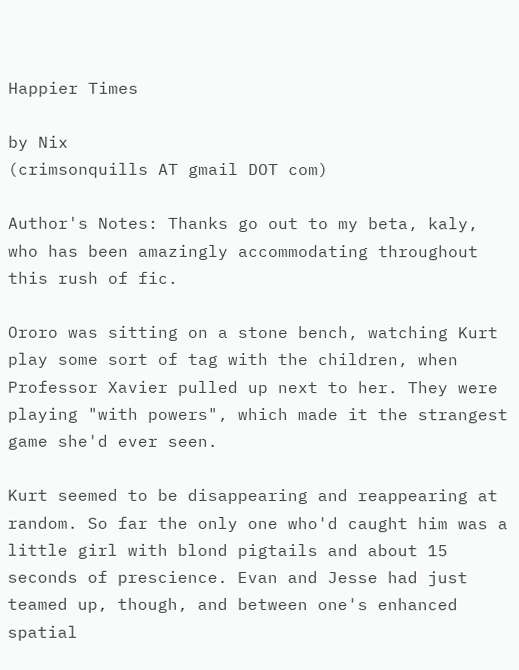Happier Times

by Nix
(crimsonquills AT gmail DOT com)

Author's Notes: Thanks go out to my beta, kaly, who has been amazingly accommodating throughout this rush of fic.

Ororo was sitting on a stone bench, watching Kurt play some sort of tag with the children, when Professor Xavier pulled up next to her. They were playing "with powers", which made it the strangest game she'd ever seen.

Kurt seemed to be disappearing and reappearing at random. So far the only one who'd caught him was a little girl with blond pigtails and about 15 seconds of prescience. Evan and Jesse had just teamed up, though, and between one's enhanced spatial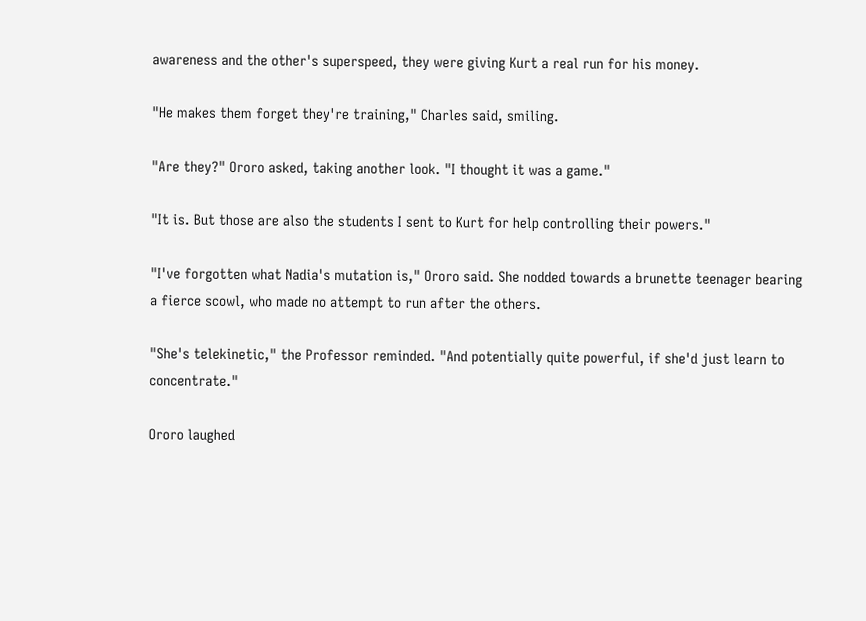awareness and the other's superspeed, they were giving Kurt a real run for his money.

"He makes them forget they're training," Charles said, smiling.

"Are they?" Ororo asked, taking another look. "I thought it was a game."

"It is. But those are also the students I sent to Kurt for help controlling their powers."

"I've forgotten what Nadia's mutation is," Ororo said. She nodded towards a brunette teenager bearing a fierce scowl, who made no attempt to run after the others.

"She's telekinetic," the Professor reminded. "And potentially quite powerful, if she'd just learn to concentrate."

Ororo laughed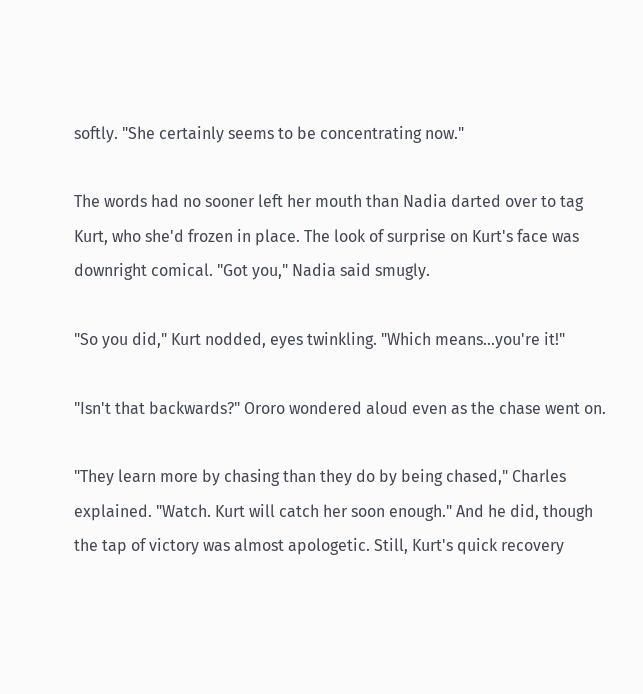softly. "She certainly seems to be concentrating now."

The words had no sooner left her mouth than Nadia darted over to tag Kurt, who she'd frozen in place. The look of surprise on Kurt's face was downright comical. "Got you," Nadia said smugly.

"So you did," Kurt nodded, eyes twinkling. "Which means...you're it!"

"Isn't that backwards?" Ororo wondered aloud even as the chase went on.

"They learn more by chasing than they do by being chased," Charles explained. "Watch. Kurt will catch her soon enough." And he did, though the tap of victory was almost apologetic. Still, Kurt's quick recovery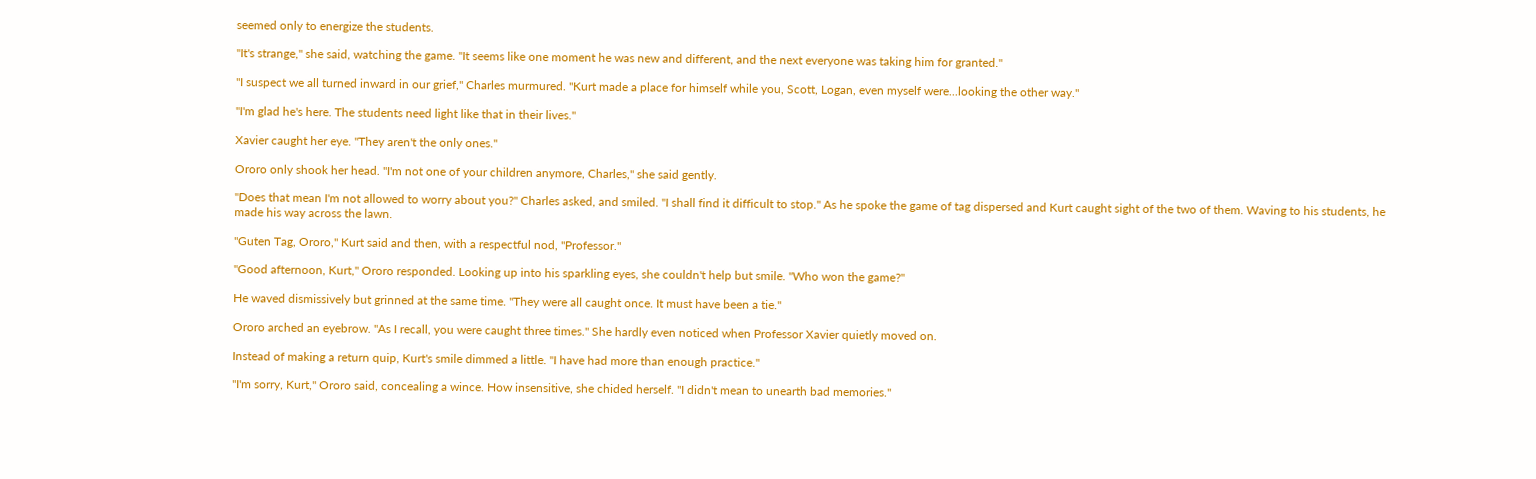seemed only to energize the students.

"It's strange," she said, watching the game. "It seems like one moment he was new and different, and the next everyone was taking him for granted."

"I suspect we all turned inward in our grief," Charles murmured. "Kurt made a place for himself while you, Scott, Logan, even myself were...looking the other way."

"I'm glad he's here. The students need light like that in their lives."

Xavier caught her eye. "They aren't the only ones."

Ororo only shook her head. "I'm not one of your children anymore, Charles," she said gently.

"Does that mean I'm not allowed to worry about you?" Charles asked, and smiled. "I shall find it difficult to stop." As he spoke the game of tag dispersed and Kurt caught sight of the two of them. Waving to his students, he made his way across the lawn.

"Guten Tag, Ororo," Kurt said and then, with a respectful nod, "Professor."

"Good afternoon, Kurt," Ororo responded. Looking up into his sparkling eyes, she couldn't help but smile. "Who won the game?"

He waved dismissively but grinned at the same time. "They were all caught once. It must have been a tie."

Ororo arched an eyebrow. "As I recall, you were caught three times." She hardly even noticed when Professor Xavier quietly moved on.

Instead of making a return quip, Kurt's smile dimmed a little. "I have had more than enough practice."

"I'm sorry, Kurt," Ororo said, concealing a wince. How insensitive, she chided herself. "I didn't mean to unearth bad memories."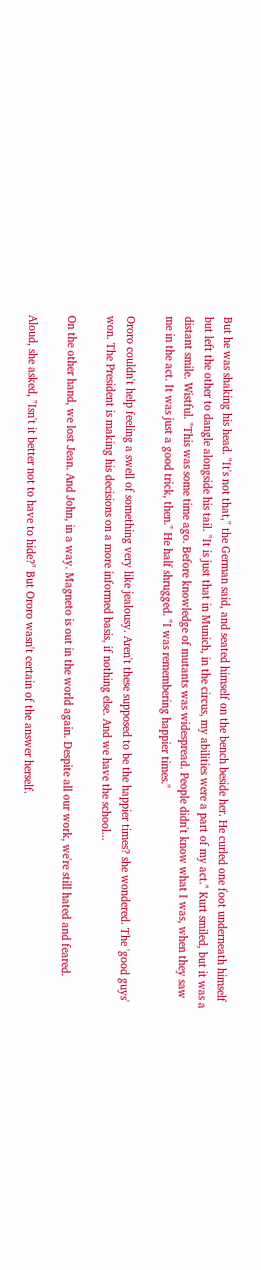But he was shaking his head. "It's not that," the German said, and seated himself on the bench beside her. He curled one foot underneath himself but left the other to dangle alongside his tail. "It is just that in Munich, in the circus, my abilities were a part of my act." Kurt smiled, but it was a distant smile. Wistful. "This was some time ago. Before knowledge of mutants was widespread. People didn't know what I was, when they saw me in the act. It was just a good trick, then." He half shrugged. "I was remembering happier times."

Ororo couldn't help feeling a swell of something very like jealousy. Aren't these supposed to be the happier times? she wondered. The 'good guys' won. The President is making his decisions on a more informed basis, if nothing else. And we have the school...

On the other hand, we lost Jean. And John, in a way. Magneto is out in the world again. Despite all our work, we're still hated and feared.

Aloud, she asked, "Isn't it better not to have to hide?" But Ororo wasn't certain of the answer herself.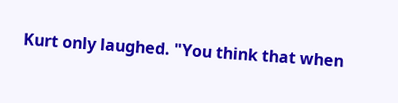Kurt only laughed. "You think that when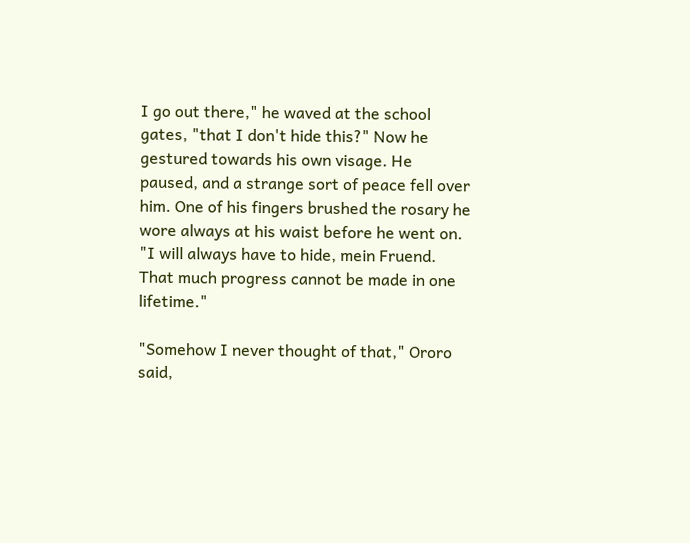I go out there," he waved at the school gates, "that I don't hide this?" Now he gestured towards his own visage. He paused, and a strange sort of peace fell over him. One of his fingers brushed the rosary he wore always at his waist before he went on. "I will always have to hide, mein Fruend. That much progress cannot be made in one lifetime."

"Somehow I never thought of that," Ororo said,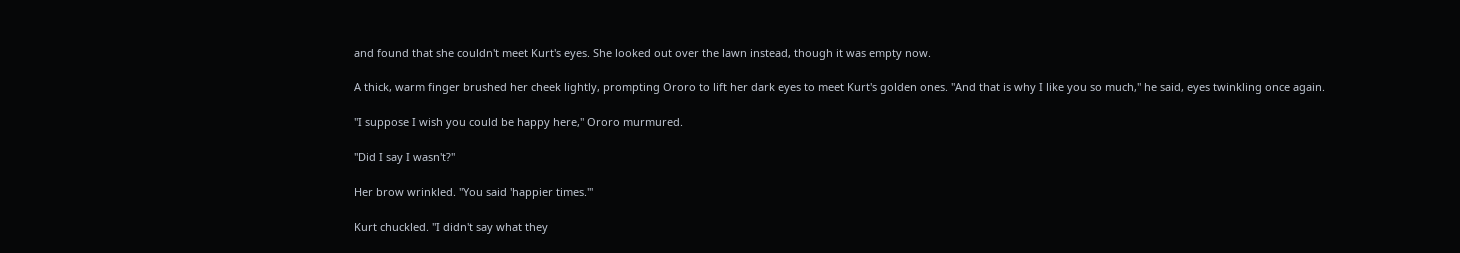and found that she couldn't meet Kurt's eyes. She looked out over the lawn instead, though it was empty now.

A thick, warm finger brushed her cheek lightly, prompting Ororo to lift her dark eyes to meet Kurt's golden ones. "And that is why I like you so much," he said, eyes twinkling once again.

"I suppose I wish you could be happy here," Ororo murmured.

"Did I say I wasn't?"

Her brow wrinkled. "You said 'happier times.'"

Kurt chuckled. "I didn't say what they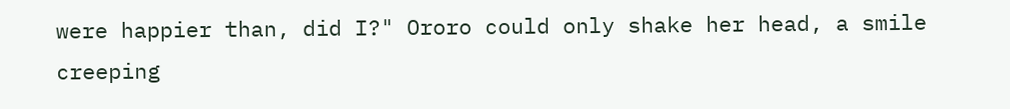were happier than, did I?" Ororo could only shake her head, a smile creeping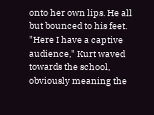onto her own lips. He all but bounced to his feet. "Here I have a captive audience," Kurt waved towards the school, obviously meaning the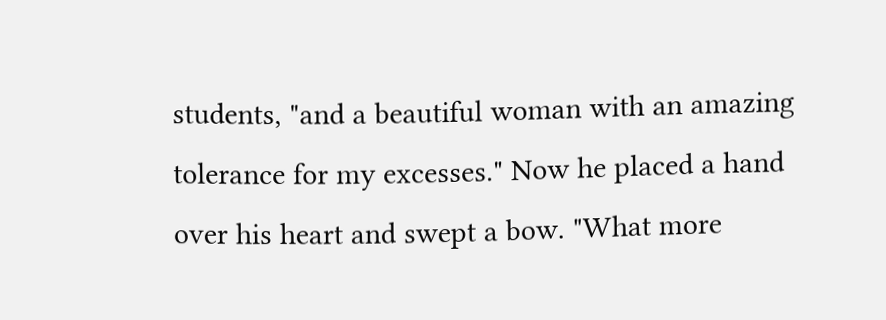students, "and a beautiful woman with an amazing tolerance for my excesses." Now he placed a hand over his heart and swept a bow. "What more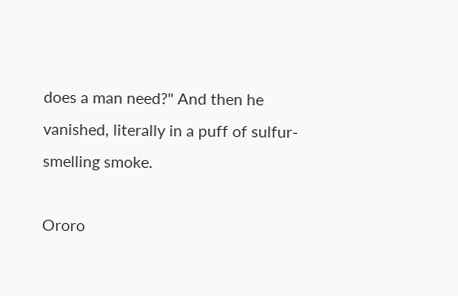does a man need?" And then he vanished, literally in a puff of sulfur-smelling smoke.

Ororo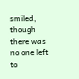smiled, though there was no one left to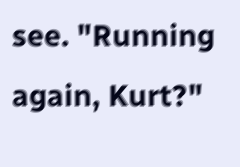see. "Running again, Kurt?"